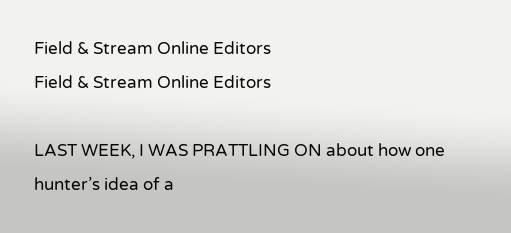Field & Stream Online Editors
Field & Stream Online Editors

LAST WEEK, I WAS PRATTLING ON about how one hunter’s idea of a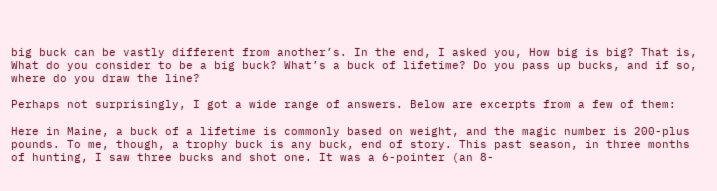big buck can be vastly different from another’s. In the end, I asked you, How big is big? That is, What do you consider to be a big buck? What’s a buck of lifetime? Do you pass up bucks, and if so, where do you draw the line?

Perhaps not surprisingly, I got a wide range of answers. Below are excerpts from a few of them:

Here in Maine, a buck of a lifetime is commonly based on weight, and the magic number is 200-plus pounds. To me, though, a trophy buck is any buck, end of story. This past season, in three months of hunting, I saw three bucks and shot one. It was a 6-pointer (an 8-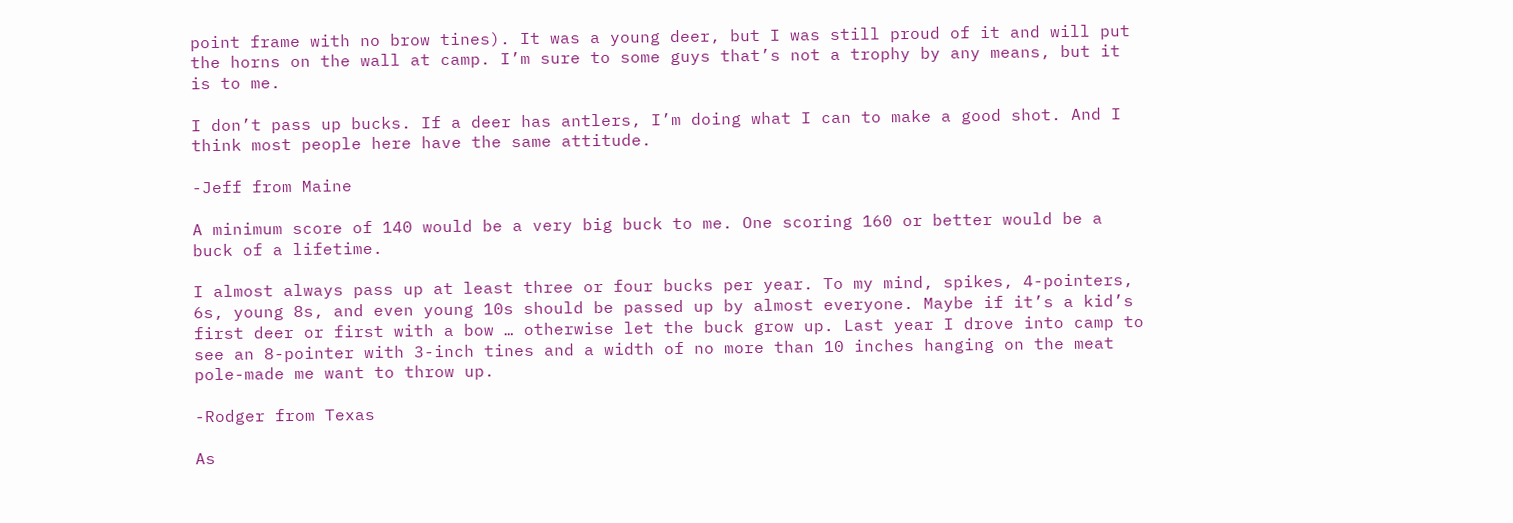point frame with no brow tines). It was a young deer, but I was still proud of it and will put the horns on the wall at camp. I’m sure to some guys that’s not a trophy by any means, but it is to me.

I don’t pass up bucks. If a deer has antlers, I’m doing what I can to make a good shot. And I think most people here have the same attitude.

-Jeff from Maine

A minimum score of 140 would be a very big buck to me. One scoring 160 or better would be a buck of a lifetime.

I almost always pass up at least three or four bucks per year. To my mind, spikes, 4-pointers, 6s, young 8s, and even young 10s should be passed up by almost everyone. Maybe if it’s a kid’s first deer or first with a bow … otherwise let the buck grow up. Last year I drove into camp to see an 8-pointer with 3-inch tines and a width of no more than 10 inches hanging on the meat pole-made me want to throw up.

-Rodger from Texas

As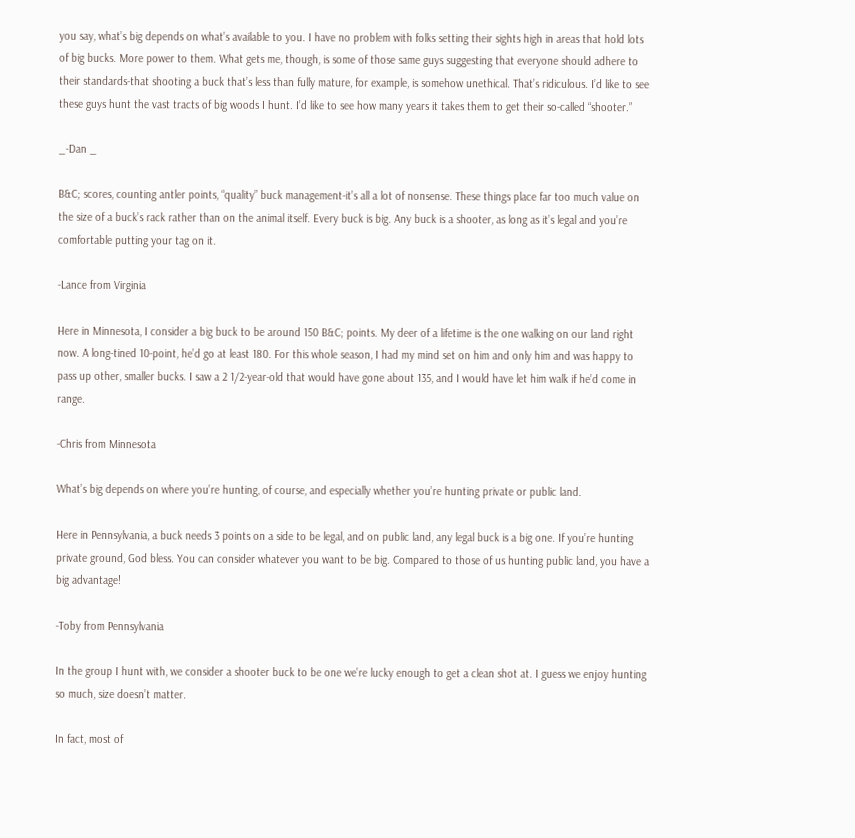you say, what’s big depends on what’s available to you. I have no problem with folks setting their sights high in areas that hold lots of big bucks. More power to them. What gets me, though, is some of those same guys suggesting that everyone should adhere to their standards-that shooting a buck that’s less than fully mature, for example, is somehow unethical. That’s ridiculous. I’d like to see these guys hunt the vast tracts of big woods I hunt. I’d like to see how many years it takes them to get their so-called “shooter.”

_-Dan _

B&C; scores, counting antler points, “quality” buck management-it’s all a lot of nonsense. These things place far too much value on the size of a buck’s rack rather than on the animal itself. Every buck is big. Any buck is a shooter, as long as it’s legal and you’re comfortable putting your tag on it.

-Lance from Virginia

Here in Minnesota, I consider a big buck to be around 150 B&C; points. My deer of a lifetime is the one walking on our land right now. A long-tined 10-point, he’d go at least 180. For this whole season, I had my mind set on him and only him and was happy to pass up other, smaller bucks. I saw a 2 1/2-year-old that would have gone about 135, and I would have let him walk if he’d come in range.

-Chris from Minnesota

What’s big depends on where you’re hunting, of course, and especially whether you’re hunting private or public land.

Here in Pennsylvania, a buck needs 3 points on a side to be legal, and on public land, any legal buck is a big one. If you’re hunting private ground, God bless. You can consider whatever you want to be big. Compared to those of us hunting public land, you have a big advantage!

-Toby from Pennsylvania

In the group I hunt with, we consider a shooter buck to be one we’re lucky enough to get a clean shot at. I guess we enjoy hunting so much, size doesn’t matter.

In fact, most of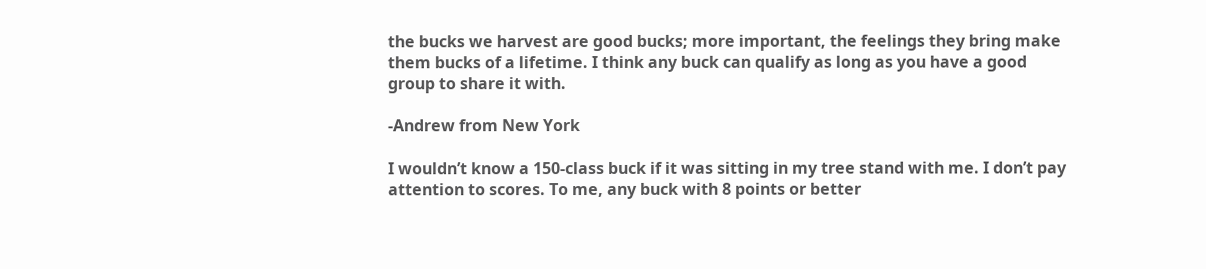the bucks we harvest are good bucks; more important, the feelings they bring make them bucks of a lifetime. I think any buck can qualify as long as you have a good group to share it with.

-Andrew from New York

I wouldn’t know a 150-class buck if it was sitting in my tree stand with me. I don’t pay attention to scores. To me, any buck with 8 points or better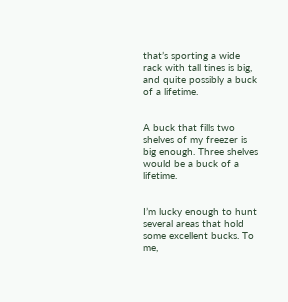that’s sporting a wide rack with tall tines is big, and quite possibly a buck of a lifetime.


A buck that fills two shelves of my freezer is big enough. Three shelves would be a buck of a lifetime.


I’m lucky enough to hunt several areas that hold some excellent bucks. To me,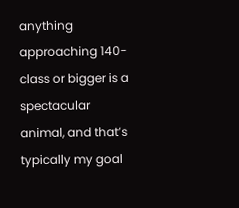anything approaching 140-class or bigger is a spectacular animal, and that’s typically my goal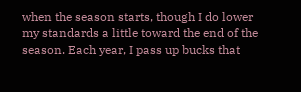when the season starts, though I do lower my standards a little toward the end of the season. Each year, I pass up bucks that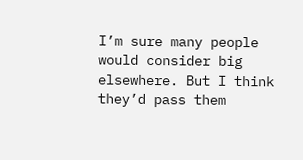I’m sure many people would consider big elsewhere. But I think they’d pass them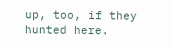up, too, if they hunted here.